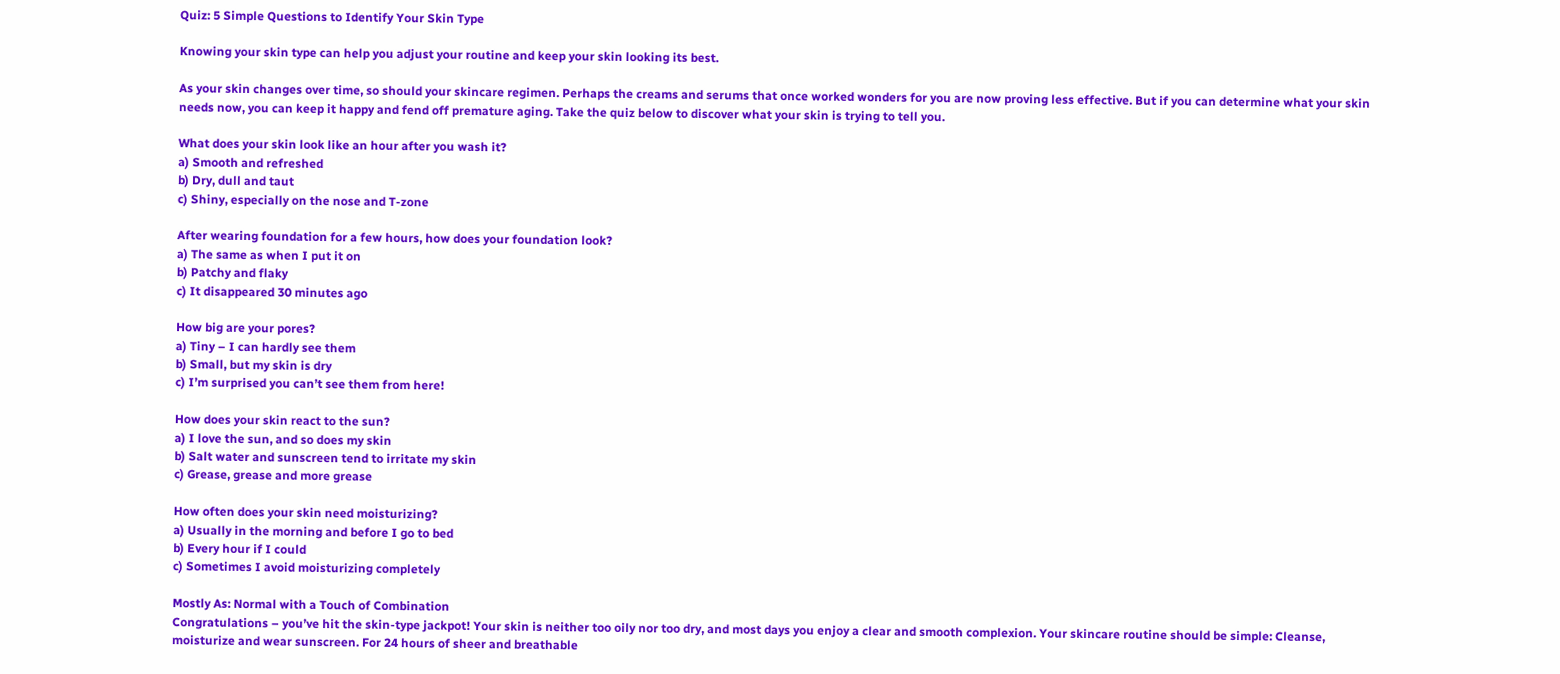Quiz: 5 Simple Questions to Identify Your Skin Type

Knowing your skin type can help you adjust your routine and keep your skin looking its best.

As your skin changes over time, so should your skincare regimen. Perhaps the creams and serums that once worked wonders for you are now proving less effective. But if you can determine what your skin needs now, you can keep it happy and fend off premature aging. Take the quiz below to discover what your skin is trying to tell you.

What does your skin look like an hour after you wash it?
a) Smooth and refreshed
b) Dry, dull and taut
c) Shiny, especially on the nose and T-zone

After wearing foundation for a few hours, how does your foundation look?
a) The same as when I put it on
b) Patchy and flaky
c) It disappeared 30 minutes ago

How big are your pores?
a) Tiny – I can hardly see them
b) Small, but my skin is dry
c) I’m surprised you can’t see them from here!

How does your skin react to the sun?
a) I love the sun, and so does my skin
b) Salt water and sunscreen tend to irritate my skin
c) Grease, grease and more grease

How often does your skin need moisturizing?
a) Usually in the morning and before I go to bed
b) Every hour if I could
c) Sometimes I avoid moisturizing completely

Mostly As: Normal with a Touch of Combination
Congratulations – you’ve hit the skin-type jackpot! Your skin is neither too oily nor too dry, and most days you enjoy a clear and smooth complexion. Your skincare routine should be simple: Cleanse, moisturize and wear sunscreen. For 24 hours of sheer and breathable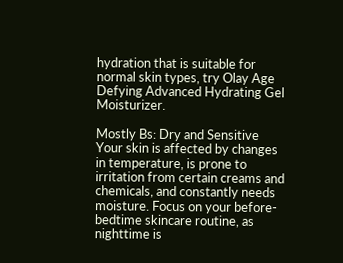hydration that is suitable for normal skin types, try Olay Age Defying Advanced Hydrating Gel Moisturizer.

Mostly Bs: Dry and Sensitive
Your skin is affected by changes in temperature, is prone to irritation from certain creams and chemicals, and constantly needs moisture. Focus on your before-bedtime skincare routine, as nighttime is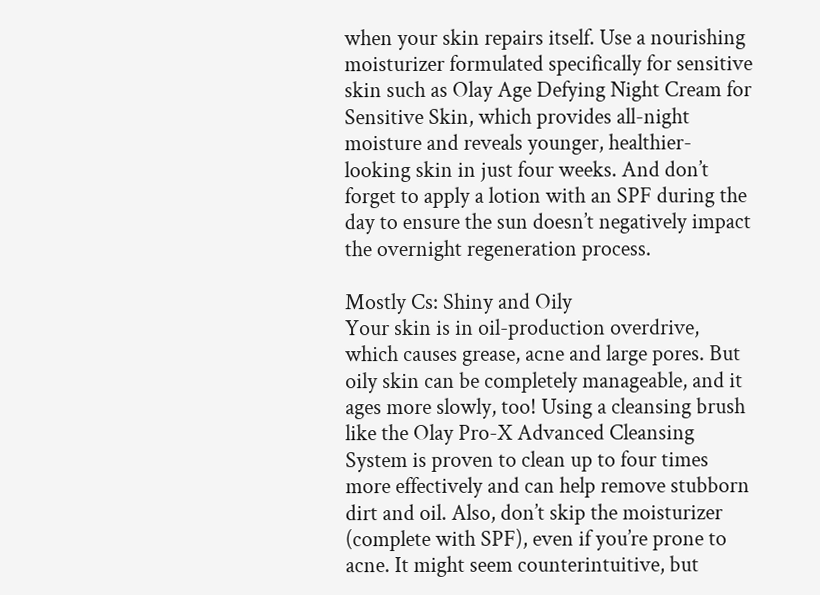when your skin repairs itself. Use a nourishing moisturizer formulated specifically for sensitive skin such as Olay Age Defying Night Cream for Sensitive Skin, which provides all-night moisture and reveals younger, healthier-looking skin in just four weeks. And don’t forget to apply a lotion with an SPF during the day to ensure the sun doesn’t negatively impact the overnight regeneration process.

Mostly Cs: Shiny and Oily
Your skin is in oil-production overdrive, which causes grease, acne and large pores. But oily skin can be completely manageable, and it ages more slowly, too! Using a cleansing brush like the Olay Pro-X Advanced Cleansing System is proven to clean up to four times more effectively and can help remove stubborn dirt and oil. Also, don’t skip the moisturizer (complete with SPF), even if you’re prone to acne. It might seem counterintuitive, but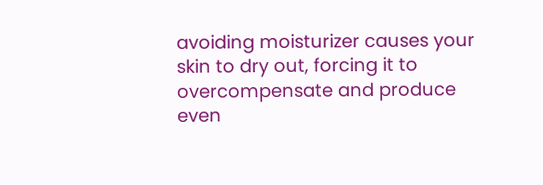avoiding moisturizer causes your skin to dry out, forcing it to overcompensate and produce even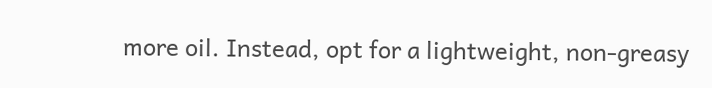more oil. Instead, opt for a lightweight, non-greasy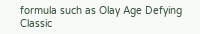formula such as Olay Age Defying Classic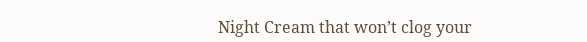Night Cream that won’t clog your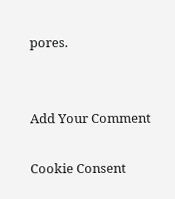pores.


Add Your Comment

Cookie Consent